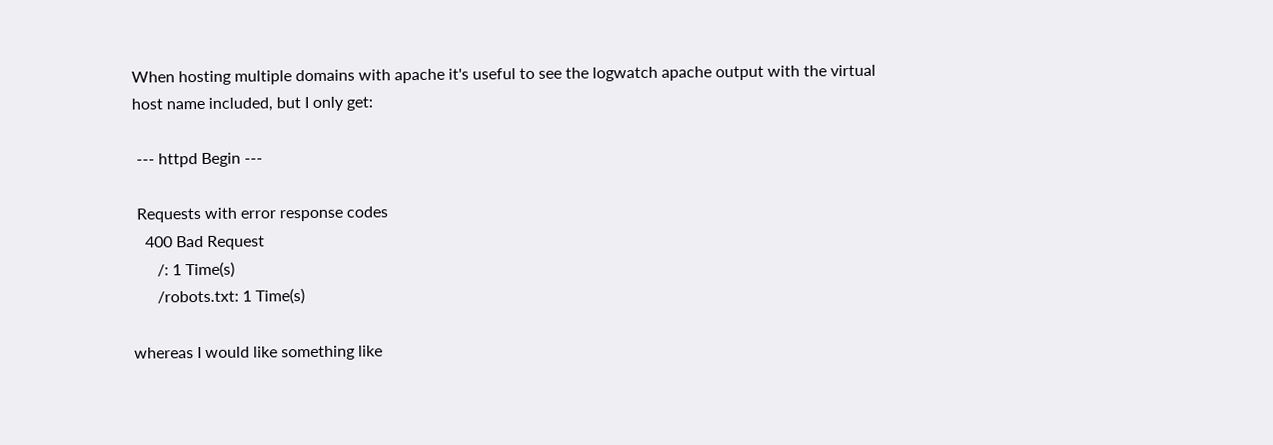When hosting multiple domains with apache it's useful to see the logwatch apache output with the virtual host name included, but I only get:

 --- httpd Begin ---

 Requests with error response codes
   400 Bad Request
      /: 1 Time(s)
      /robots.txt: 1 Time(s)

whereas I would like something like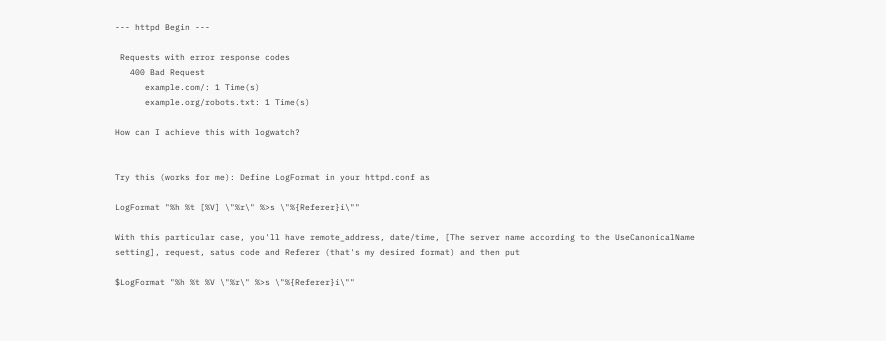--- httpd Begin ---

 Requests with error response codes
   400 Bad Request
      example.com/: 1 Time(s)
      example.org/robots.txt: 1 Time(s)

How can I achieve this with logwatch?


Try this (works for me): Define LogFormat in your httpd.conf as

LogFormat "%h %t [%V] \"%r\" %>s \"%{Referer}i\""

With this particular case, you'll have remote_address, date/time, [The server name according to the UseCanonicalName setting], request, satus code and Referer (that's my desired format) and then put

$LogFormat "%h %t %V \"%r\" %>s \"%{Referer}i\""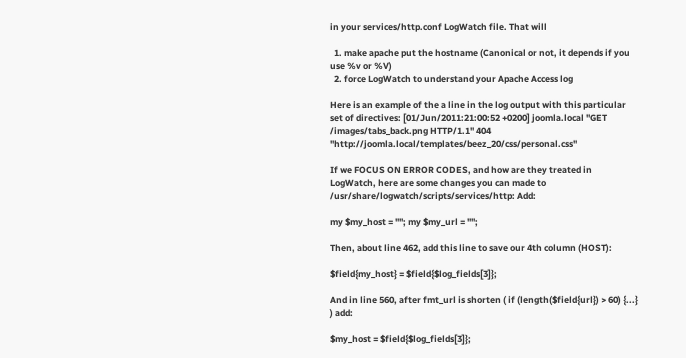in your services/http.conf LogWatch file. That will

  1. make apache put the hostname (Canonical or not, it depends if you use %v or %V)
  2. force LogWatch to understand your Apache Access log

Here is an example of the a line in the log output with this particular set of directives: [01/Jun/2011:21:00:52 +0200] joomla.local "GET /images/tabs_back.png HTTP/1.1" 404 "http://joomla.local/templates/beez_20/css/personal.css"

If we FOCUS ON ERROR CODES, and how are they treated in LogWatch, here are some changes you can made to /usr/share/logwatch/scripts/services/http: Add:

my $my_host = ""; my $my_url = "";

Then, about line 462, add this line to save our 4th column (HOST):

$field{my_host} = $field{$log_fields[3]};

And in line 560, after fmt_url is shorten ( if (length($field{url}) > 60) {...} ) add:

$my_host = $field{$log_fields[3]};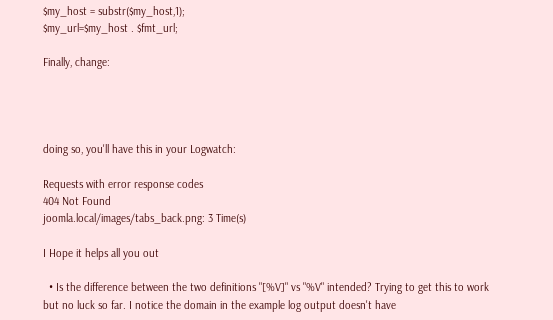$my_host = substr($my_host,1);
$my_url=$my_host . $fmt_url;

Finally, change:




doing so, you'll have this in your Logwatch:

Requests with error response codes
404 Not Found
joomla.local/images/tabs_back.png: 3 Time(s)

I Hope it helps all you out

  • Is the difference between the two definitions "[%V]" vs "%V" intended? Trying to get this to work but no luck so far. I notice the domain in the example log output doesn't have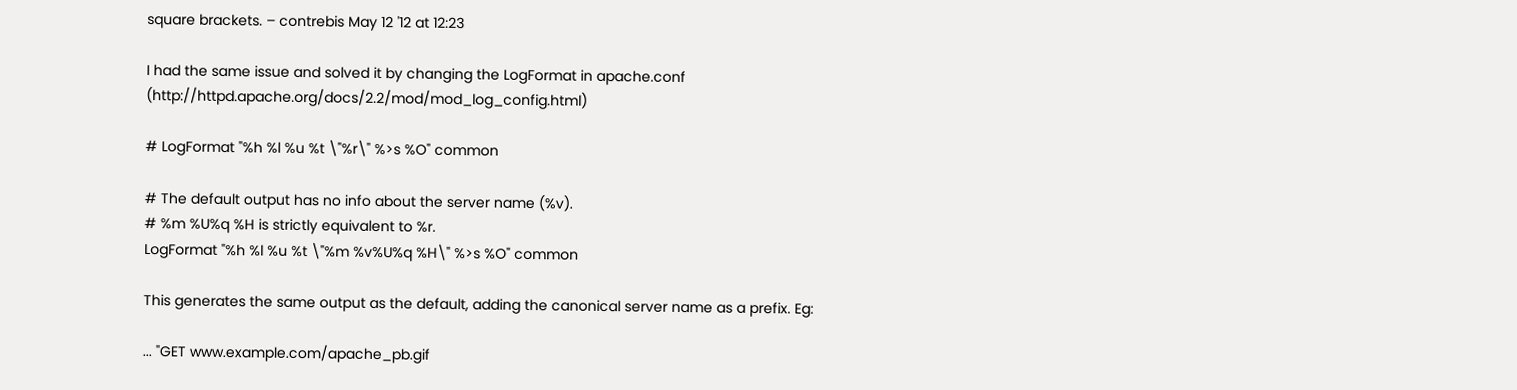square brackets. – contrebis May 12 '12 at 12:23

I had the same issue and solved it by changing the LogFormat in apache.conf (http://httpd.apache.org/docs/2.2/mod/mod_log_config.html)

# LogFormat "%h %l %u %t \"%r\" %>s %O" common

# The default output has no info about the server name (%v).
# %m %U%q %H is strictly equivalent to %r.
LogFormat "%h %l %u %t \"%m %v%U%q %H\" %>s %O" common

This generates the same output as the default, adding the canonical server name as a prefix. Eg:

... "GET www.example.com/apache_pb.gif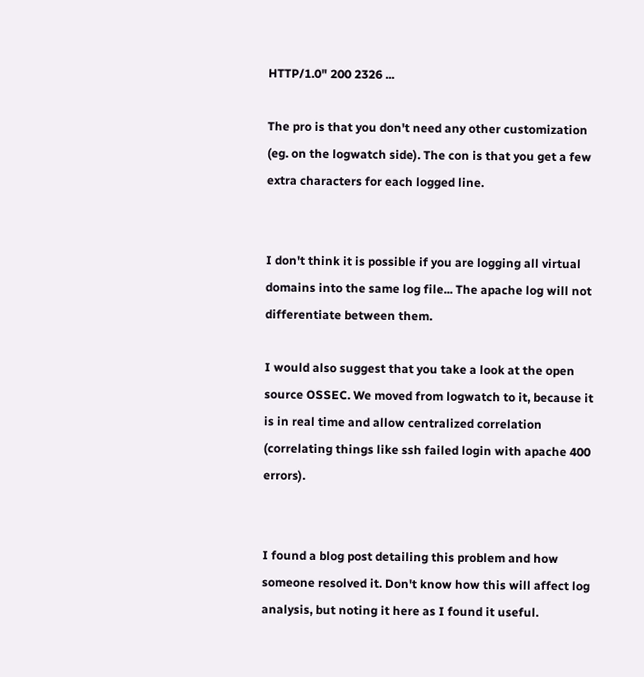HTTP/1.0" 200 2326 ...

The pro is that you don't need any other customization (eg. on the logwatch side). The con is that you get a few extra characters for each logged line.


I don't think it is possible if you are logging all virtual domains into the same log file... The apache log will not differentiate between them.

I would also suggest that you take a look at the open source OSSEC. We moved from logwatch to it, because it is in real time and allow centralized correlation (correlating things like ssh failed login with apache 400 errors).


I found a blog post detailing this problem and how someone resolved it. Don't know how this will affect log analysis, but noting it here as I found it useful.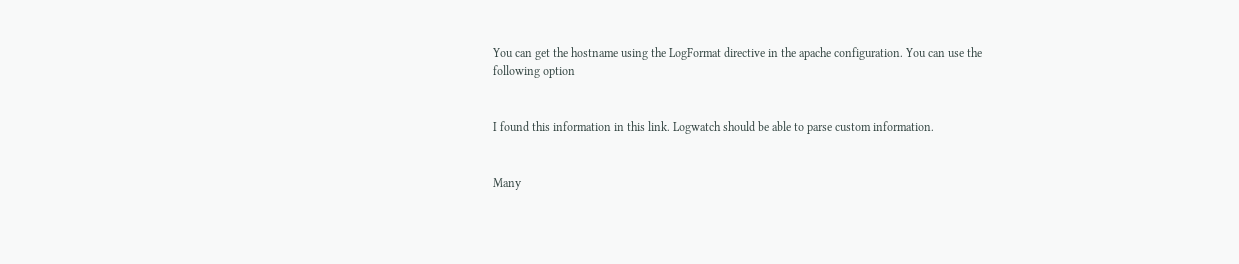You can get the hostname using the LogFormat directive in the apache configuration. You can use the following option


I found this information in this link. Logwatch should be able to parse custom information.


Many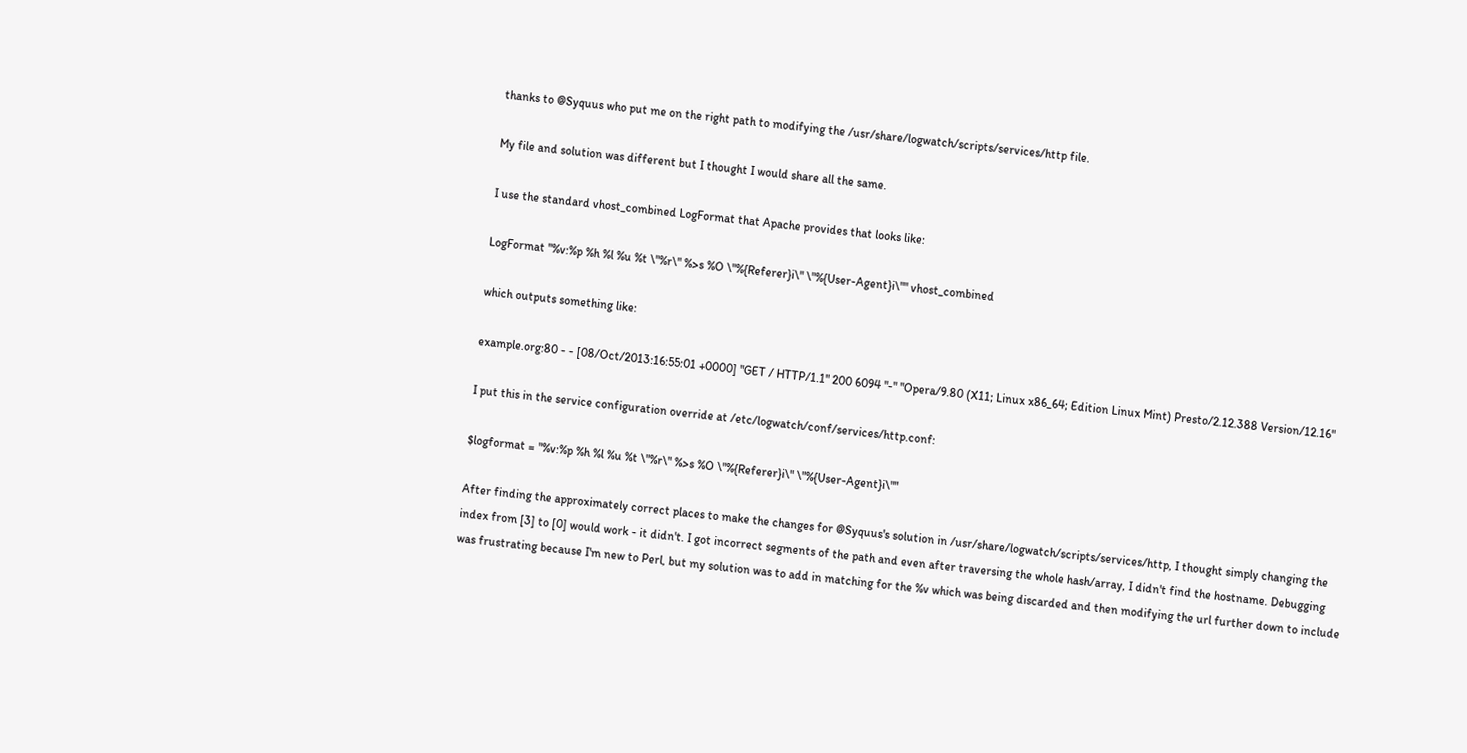thanks to @Syquus who put me on the right path to modifying the /usr/share/logwatch/scripts/services/http file.

My file and solution was different but I thought I would share all the same.

I use the standard vhost_combined LogFormat that Apache provides that looks like:

LogFormat "%v:%p %h %l %u %t \"%r\" %>s %O \"%{Referer}i\" \"%{User-Agent}i\"" vhost_combined

which outputs something like:

example.org:80 - - [08/Oct/2013:16:55:01 +0000] "GET / HTTP/1.1" 200 6094 "-" "Opera/9.80 (X11; Linux x86_64; Edition Linux Mint) Presto/2.12.388 Version/12.16"

I put this in the service configuration override at /etc/logwatch/conf/services/http.conf:

$logformat = "%v:%p %h %l %u %t \"%r\" %>s %O \"%{Referer}i\" \"%{User-Agent}i\""

After finding the approximately correct places to make the changes for @Syquus's solution in /usr/share/logwatch/scripts/services/http, I thought simply changing the index from [3] to [0] would work - it didn't. I got incorrect segments of the path and even after traversing the whole hash/array, I didn't find the hostname. Debugging was frustrating because I'm new to Perl, but my solution was to add in matching for the %v which was being discarded and then modifying the url further down to include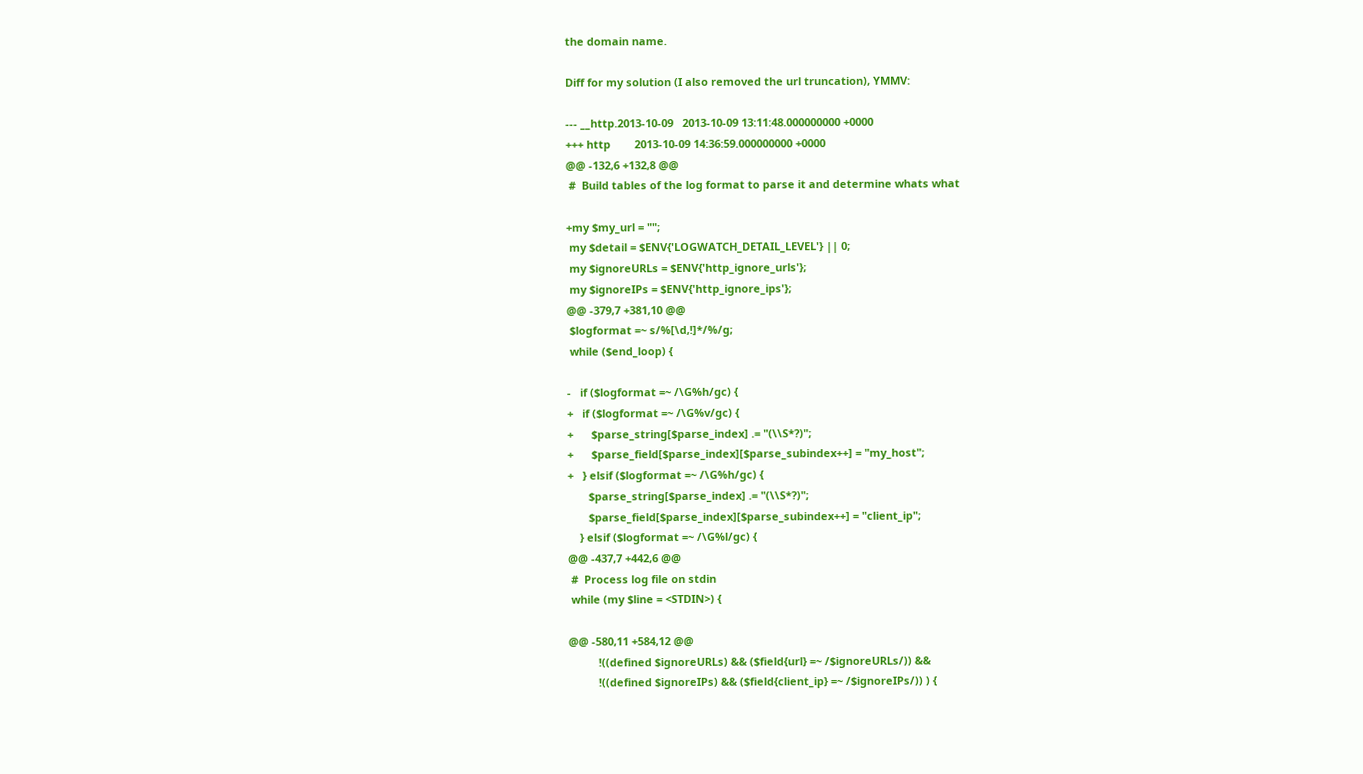the domain name.

Diff for my solution (I also removed the url truncation), YMMV:

--- __http.2013-10-09   2013-10-09 13:11:48.000000000 +0000
+++ http        2013-10-09 14:36:59.000000000 +0000
@@ -132,6 +132,8 @@
 #  Build tables of the log format to parse it and determine whats what

+my $my_url = "";
 my $detail = $ENV{'LOGWATCH_DETAIL_LEVEL'} || 0;
 my $ignoreURLs = $ENV{'http_ignore_urls'};
 my $ignoreIPs = $ENV{'http_ignore_ips'};
@@ -379,7 +381,10 @@
 $logformat =~ s/%[\d,!]*/%/g;
 while ($end_loop) {

-   if ($logformat =~ /\G%h/gc) {
+   if ($logformat =~ /\G%v/gc) {
+      $parse_string[$parse_index] .= "(\\S*?)";
+      $parse_field[$parse_index][$parse_subindex++] = "my_host";
+   } elsif ($logformat =~ /\G%h/gc) {
       $parse_string[$parse_index] .= "(\\S*?)";
       $parse_field[$parse_index][$parse_subindex++] = "client_ip";
    } elsif ($logformat =~ /\G%l/gc) {
@@ -437,7 +442,6 @@
 #  Process log file on stdin
 while (my $line = <STDIN>) {

@@ -580,11 +584,12 @@
          !((defined $ignoreURLs) && ($field{url} =~ /$ignoreURLs/)) &&
          !((defined $ignoreIPs) && ($field{client_ip} =~ /$ignoreIPs/)) ) {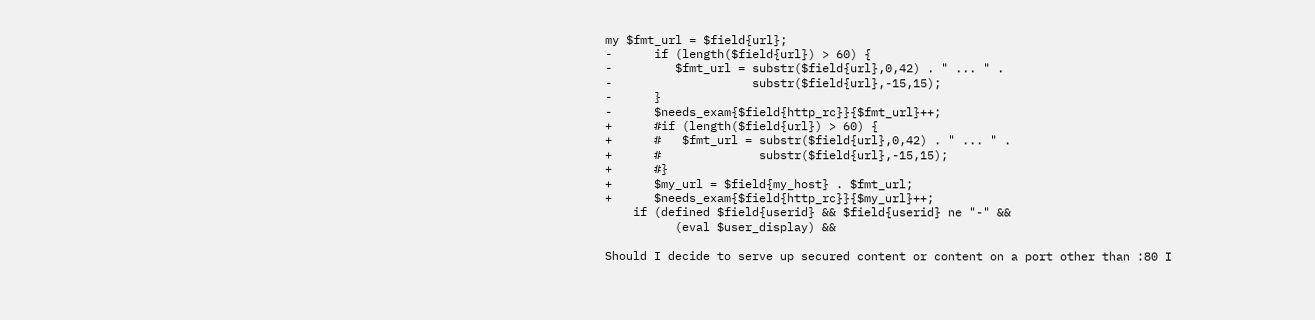my $fmt_url = $field{url};
-      if (length($field{url}) > 60) {
-         $fmt_url = substr($field{url},0,42) . " ... " .
-                    substr($field{url},-15,15);
-      }
-      $needs_exam{$field{http_rc}}{$fmt_url}++;
+      #if (length($field{url}) > 60) {
+      #   $fmt_url = substr($field{url},0,42) . " ... " .
+      #              substr($field{url},-15,15);
+      #}
+      $my_url = $field{my_host} . $fmt_url;
+      $needs_exam{$field{http_rc}}{$my_url}++;
    if (defined $field{userid} && $field{userid} ne "-" &&
          (eval $user_display) &&

Should I decide to serve up secured content or content on a port other than :80 I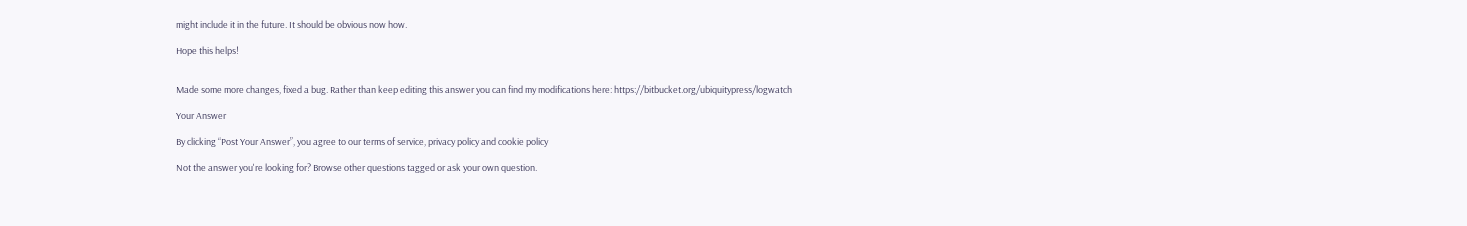might include it in the future. It should be obvious now how.

Hope this helps!


Made some more changes, fixed a bug. Rather than keep editing this answer you can find my modifications here: https://bitbucket.org/ubiquitypress/logwatch

Your Answer

By clicking “Post Your Answer”, you agree to our terms of service, privacy policy and cookie policy

Not the answer you're looking for? Browse other questions tagged or ask your own question.